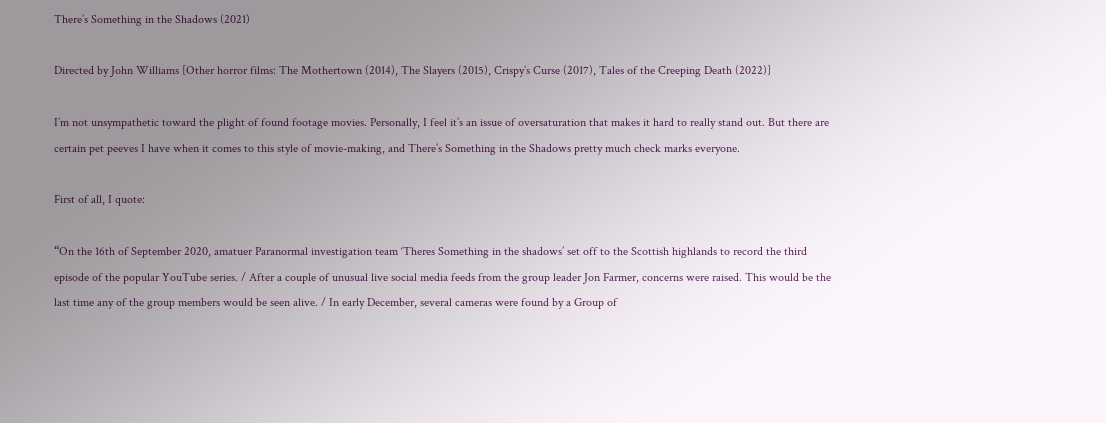There’s Something in the Shadows (2021)

Directed by John Williams [Other horror films: The Mothertown (2014), The Slayers (2015), Crispy’s Curse (2017), Tales of the Creeping Death (2022)]

I’m not unsympathetic toward the plight of found footage movies. Personally, I feel it’s an issue of oversaturation that makes it hard to really stand out. But there are certain pet peeves I have when it comes to this style of movie-making, and There’s Something in the Shadows pretty much check marks everyone.

First of all, I quote:

“On the 16th of September 2020, amatuer Paranormal investigation team ‘Theres Something in the shadows’ set off to the Scottish highlands to record the third episode of the popular YouTube series. / After a couple of unusual live social media feeds from the group leader Jon Farmer, concerns were raised. This would be the last time any of the group members would be seen alive. / In early December, several cameras were found by a Group of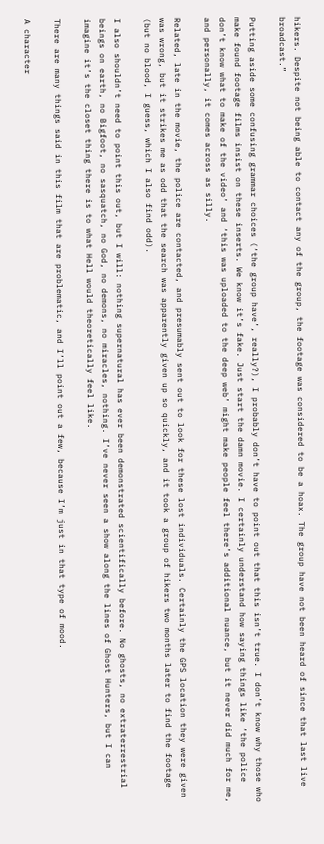hikers. Despite not being able to contact any of the group, the footage was considered to be a hoax. The group have not been heard of since that last live broadcast.”

Putting aside some confusing grammar choices (‘the group have’, really?), I probably don’t have to point out that this isn’t true. I don’t know why those who make found footage films insist on these inserts. We know it’s fake. Just start the damn movie. I certainly understand how saying things like ‘the police don’t know what to make of the video’ and ‘this was uploaded to the deep web’ might make people feel there’s additional nuance, but it never did much for me, and personally, it comes across as silly.

Related, late in the movie, the police are contacted, and presumably sent out to look for these lost individuals. Certainly the GPS location they were given was wrong, but it strikes me as odd that the search was apparently given up so quickly, and it took a group of hikers two months later to find the footage (but no blood, I guess, which I also find odd).

I also shouldn’t need to point this out, but I will: nothing supernatural has ever been demonstrated scientifically before. No ghosts, no extraterrestrial beings on earth, no Bigfoot, no sasquatch, no God, no demons, no miracles, nothing. I’ve never seen a show along the lines of Ghost Hunters, but I can imagine it’s the closet thing there is to what Hell would theoretically feel like.

There are many things said in this film that are problematic, and I’ll point out a few, because I’m just in that type of mood.

A character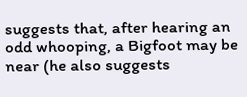suggests that, after hearing an odd whooping, a Bigfoot may be near (he also suggests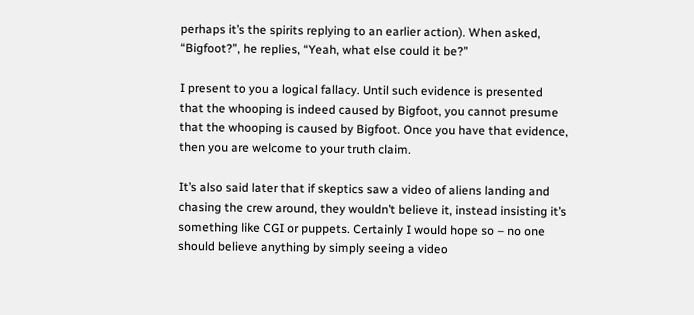perhaps it’s the spirits replying to an earlier action). When asked, “Bigfoot?”, he replies, “Yeah, what else could it be?”

I present to you a logical fallacy. Until such evidence is presented that the whooping is indeed caused by Bigfoot, you cannot presume that the whooping is caused by Bigfoot. Once you have that evidence, then you are welcome to your truth claim.

It’s also said later that if skeptics saw a video of aliens landing and chasing the crew around, they wouldn’t believe it, instead insisting it’s something like CGI or puppets. Certainly I would hope so – no one should believe anything by simply seeing a video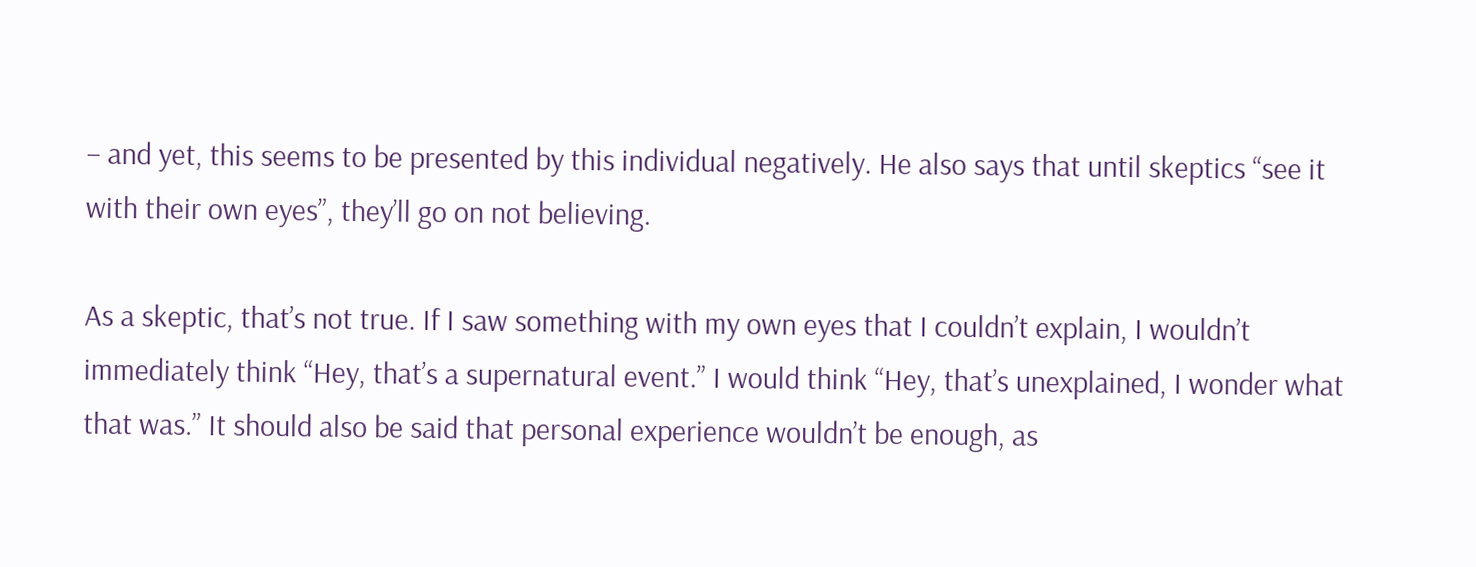– and yet, this seems to be presented by this individual negatively. He also says that until skeptics “see it with their own eyes”, they’ll go on not believing.

As a skeptic, that’s not true. If I saw something with my own eyes that I couldn’t explain, I wouldn’t immediately think “Hey, that’s a supernatural event.” I would think “Hey, that’s unexplained, I wonder what that was.” It should also be said that personal experience wouldn’t be enough, as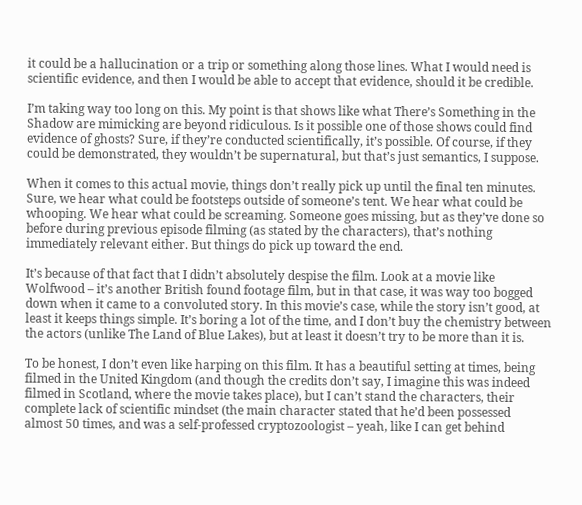it could be a hallucination or a trip or something along those lines. What I would need is scientific evidence, and then I would be able to accept that evidence, should it be credible.

I’m taking way too long on this. My point is that shows like what There’s Something in the Shadow are mimicking are beyond ridiculous. Is it possible one of those shows could find evidence of ghosts? Sure, if they’re conducted scientifically, it’s possible. Of course, if they could be demonstrated, they wouldn’t be supernatural, but that’s just semantics, I suppose.

When it comes to this actual movie, things don’t really pick up until the final ten minutes. Sure, we hear what could be footsteps outside of someone’s tent. We hear what could be whooping. We hear what could be screaming. Someone goes missing, but as they’ve done so before during previous episode filming (as stated by the characters), that’s nothing immediately relevant either. But things do pick up toward the end.

It’s because of that fact that I didn’t absolutely despise the film. Look at a movie like Wolfwood – it’s another British found footage film, but in that case, it was way too bogged down when it came to a convoluted story. In this movie’s case, while the story isn’t good, at least it keeps things simple. It’s boring a lot of the time, and I don’t buy the chemistry between the actors (unlike The Land of Blue Lakes), but at least it doesn’t try to be more than it is.

To be honest, I don’t even like harping on this film. It has a beautiful setting at times, being filmed in the United Kingdom (and though the credits don’t say, I imagine this was indeed filmed in Scotland, where the movie takes place), but I can’t stand the characters, their complete lack of scientific mindset (the main character stated that he’d been possessed almost 50 times, and was a self-professed cryptozoologist – yeah, like I can get behind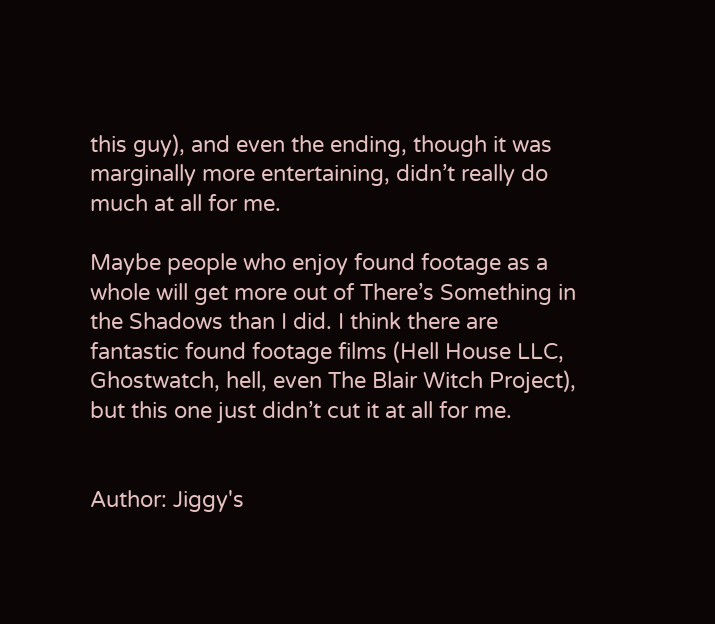this guy), and even the ending, though it was marginally more entertaining, didn’t really do much at all for me.

Maybe people who enjoy found footage as a whole will get more out of There’s Something in the Shadows than I did. I think there are fantastic found footage films (Hell House LLC, Ghostwatch, hell, even The Blair Witch Project), but this one just didn’t cut it at all for me.


Author: Jiggy's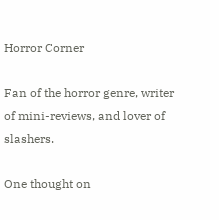Horror Corner

Fan of the horror genre, writer of mini-reviews, and lover of slashers.

One thought on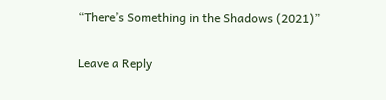“There’s Something in the Shadows (2021)”

Leave a Reply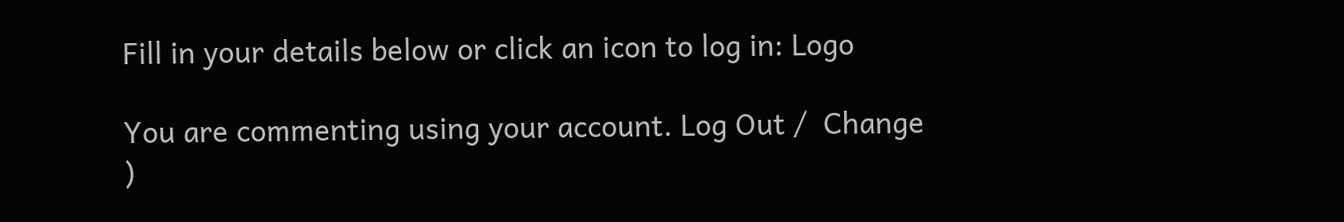Fill in your details below or click an icon to log in: Logo

You are commenting using your account. Log Out /  Change )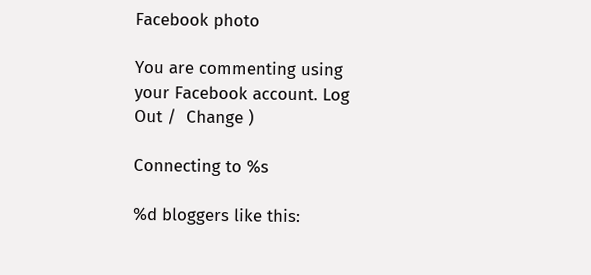Facebook photo

You are commenting using your Facebook account. Log Out /  Change )

Connecting to %s

%d bloggers like this: